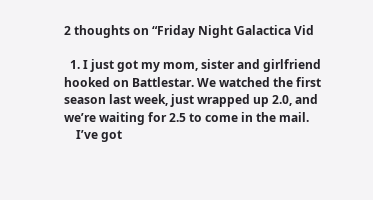2 thoughts on “Friday Night Galactica Vid

  1. I just got my mom, sister and girlfriend hooked on Battlestar. We watched the first season last week, just wrapped up 2.0, and we’re waiting for 2.5 to come in the mail.
    I’ve got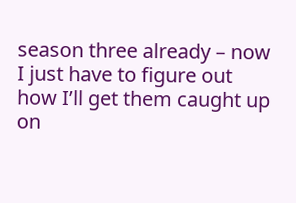season three already – now I just have to figure out how I’ll get them caught up on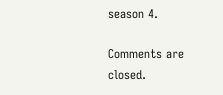season 4.

Comments are closed.